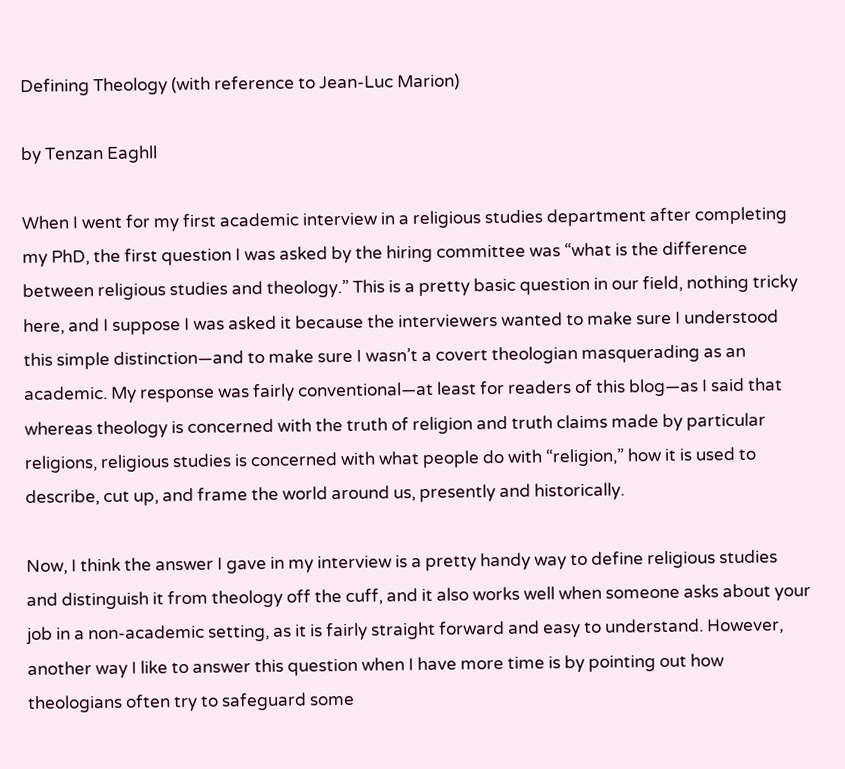Defining Theology (with reference to Jean-Luc Marion)

by Tenzan Eaghll

When I went for my first academic interview in a religious studies department after completing my PhD, the first question I was asked by the hiring committee was “what is the difference between religious studies and theology.” This is a pretty basic question in our field, nothing tricky here, and I suppose I was asked it because the interviewers wanted to make sure I understood this simple distinction—and to make sure I wasn’t a covert theologian masquerading as an academic. My response was fairly conventional—at least for readers of this blog—as I said that whereas theology is concerned with the truth of religion and truth claims made by particular religions, religious studies is concerned with what people do with “religion,” how it is used to describe, cut up, and frame the world around us, presently and historically.

Now, I think the answer I gave in my interview is a pretty handy way to define religious studies and distinguish it from theology off the cuff, and it also works well when someone asks about your job in a non-academic setting, as it is fairly straight forward and easy to understand. However, another way I like to answer this question when I have more time is by pointing out how theologians often try to safeguard some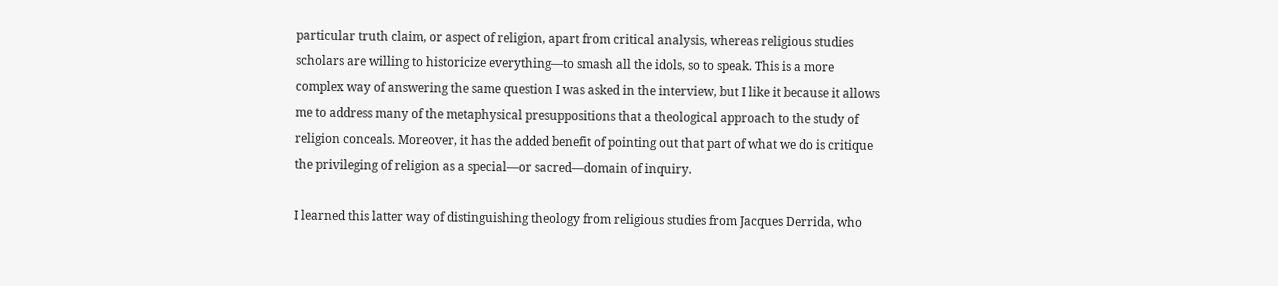particular truth claim, or aspect of religion, apart from critical analysis, whereas religious studies scholars are willing to historicize everything—to smash all the idols, so to speak. This is a more complex way of answering the same question I was asked in the interview, but I like it because it allows me to address many of the metaphysical presuppositions that a theological approach to the study of religion conceals. Moreover, it has the added benefit of pointing out that part of what we do is critique the privileging of religion as a special—or sacred—domain of inquiry.

I learned this latter way of distinguishing theology from religious studies from Jacques Derrida, who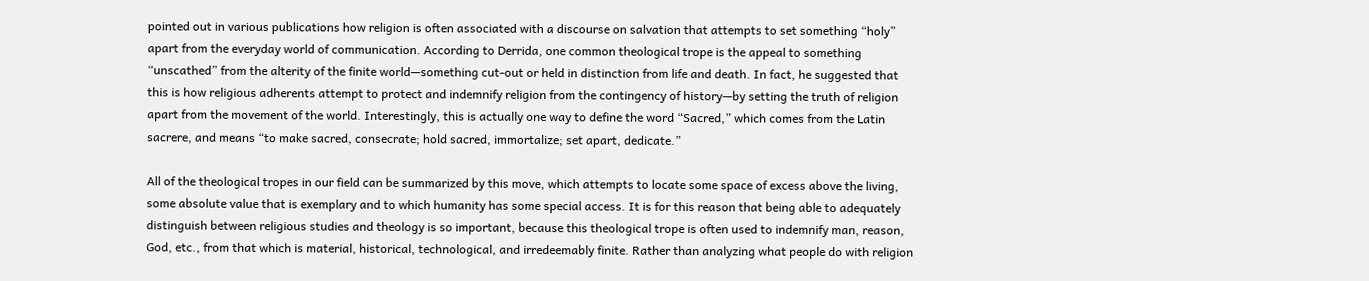pointed out in various publications how religion is often associated with a discourse on salvation that attempts to set something “holy” apart from the everyday world of communication. According to Derrida, one common theological trope is the appeal to something “unscathed” from the alterity of the finite world—something cut-out or held in distinction from life and death. In fact, he suggested that this is how religious adherents attempt to protect and indemnify religion from the contingency of history—by setting the truth of religion apart from the movement of the world. Interestingly, this is actually one way to define the word “Sacred,” which comes from the Latin sacrere, and means “to make sacred, consecrate; hold sacred, immortalize; set apart, dedicate.”

All of the theological tropes in our field can be summarized by this move, which attempts to locate some space of excess above the living, some absolute value that is exemplary and to which humanity has some special access. It is for this reason that being able to adequately distinguish between religious studies and theology is so important, because this theological trope is often used to indemnify man, reason, God, etc., from that which is material, historical, technological, and irredeemably finite. Rather than analyzing what people do with religion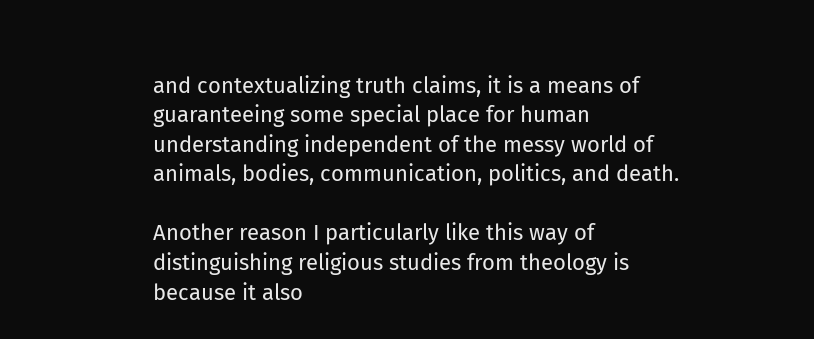and contextualizing truth claims, it is a means of guaranteeing some special place for human understanding independent of the messy world of animals, bodies, communication, politics, and death.

Another reason I particularly like this way of distinguishing religious studies from theology is because it also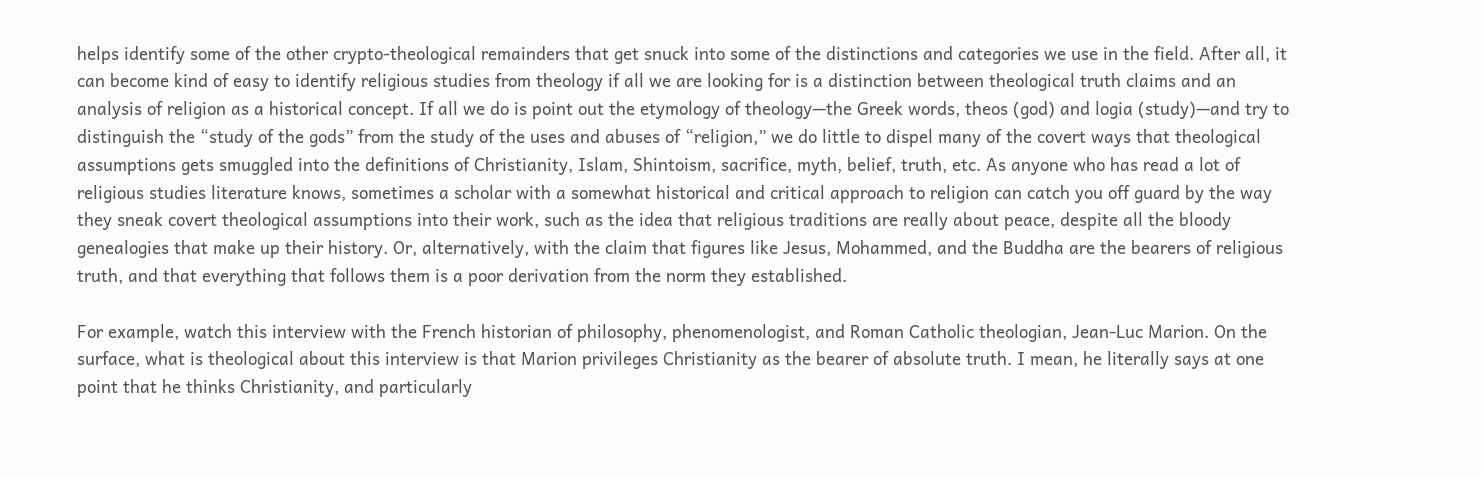helps identify some of the other crypto-theological remainders that get snuck into some of the distinctions and categories we use in the field. After all, it can become kind of easy to identify religious studies from theology if all we are looking for is a distinction between theological truth claims and an analysis of religion as a historical concept. If all we do is point out the etymology of theology—the Greek words, theos (god) and logia (study)—and try to distinguish the “study of the gods” from the study of the uses and abuses of “religion,” we do little to dispel many of the covert ways that theological assumptions gets smuggled into the definitions of Christianity, Islam, Shintoism, sacrifice, myth, belief, truth, etc. As anyone who has read a lot of religious studies literature knows, sometimes a scholar with a somewhat historical and critical approach to religion can catch you off guard by the way they sneak covert theological assumptions into their work, such as the idea that religious traditions are really about peace, despite all the bloody genealogies that make up their history. Or, alternatively, with the claim that figures like Jesus, Mohammed, and the Buddha are the bearers of religious truth, and that everything that follows them is a poor derivation from the norm they established.

For example, watch this interview with the French historian of philosophy, phenomenologist, and Roman Catholic theologian, Jean-Luc Marion. On the surface, what is theological about this interview is that Marion privileges Christianity as the bearer of absolute truth. I mean, he literally says at one point that he thinks Christianity, and particularly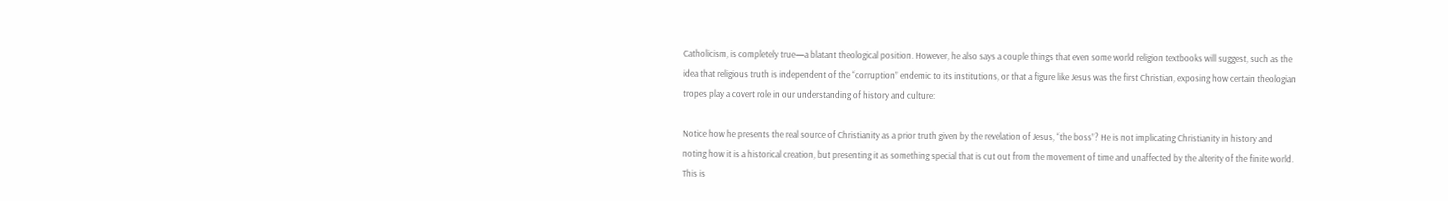Catholicism, is completely true—a blatant theological position. However, he also says a couple things that even some world religion textbooks will suggest, such as the idea that religious truth is independent of the “corruption” endemic to its institutions, or that a figure like Jesus was the first Christian, exposing how certain theologian tropes play a covert role in our understanding of history and culture:

Notice how he presents the real source of Christianity as a prior truth given by the revelation of Jesus, “the boss”? He is not implicating Christianity in history and noting how it is a historical creation, but presenting it as something special that is cut out from the movement of time and unaffected by the alterity of the finite world. This is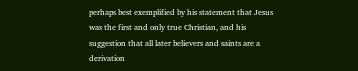perhaps best exemplified by his statement that Jesus was the first and only true Christian, and his suggestion that all later believers and saints are a derivation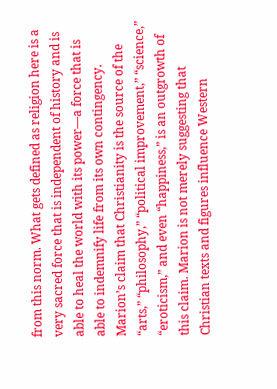from this norm. What gets defined as religion here is a very sacred force that is independent of history and is able to heal the world with its power―a force that is able to indemnify life from its own contingency. Marion’s claim that Christianity is the source of the “arts,” “philosophy,” “political improvement,” “science,” “eroticism,” and even “happiness,” is an outgrowth of this claim. Marion is not merely suggesting that Christian texts and figures influence Western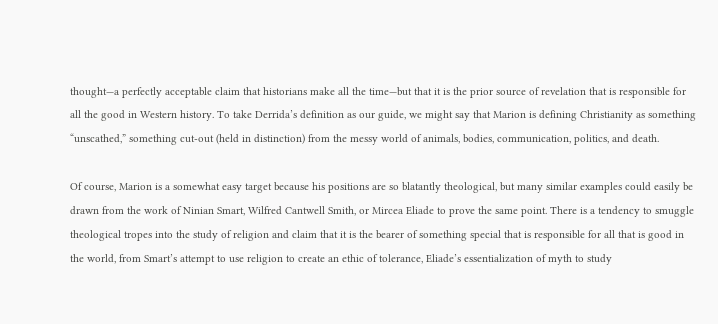thought—a perfectly acceptable claim that historians make all the time—but that it is the prior source of revelation that is responsible for all the good in Western history. To take Derrida’s definition as our guide, we might say that Marion is defining Christianity as something “unscathed,” something cut-out (held in distinction) from the messy world of animals, bodies, communication, politics, and death.

Of course, Marion is a somewhat easy target because his positions are so blatantly theological, but many similar examples could easily be drawn from the work of Ninian Smart, Wilfred Cantwell Smith, or Mircea Eliade to prove the same point. There is a tendency to smuggle theological tropes into the study of religion and claim that it is the bearer of something special that is responsible for all that is good in the world, from Smart’s attempt to use religion to create an ethic of tolerance, Eliade’s essentialization of myth to study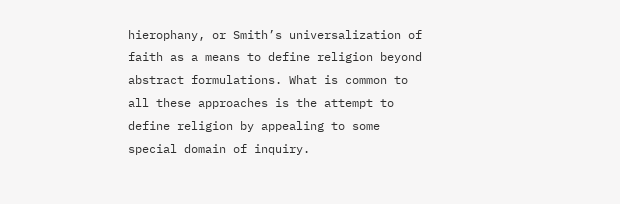hierophany, or Smith’s universalization of faith as a means to define religion beyond abstract formulations. What is common to all these approaches is the attempt to define religion by appealing to some special domain of inquiry.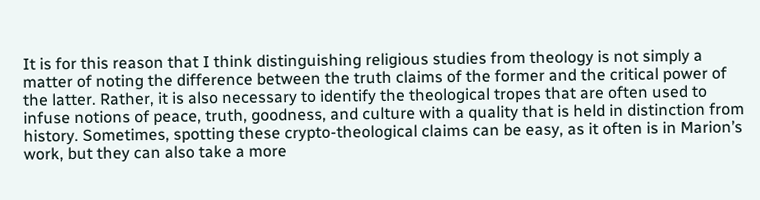It is for this reason that I think distinguishing religious studies from theology is not simply a matter of noting the difference between the truth claims of the former and the critical power of the latter. Rather, it is also necessary to identify the theological tropes that are often used to infuse notions of peace, truth, goodness, and culture with a quality that is held in distinction from history. Sometimes, spotting these crypto-theological claims can be easy, as it often is in Marion’s work, but they can also take a more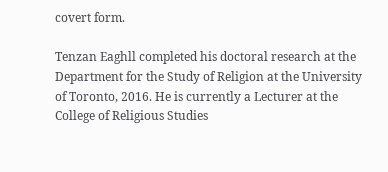covert form.

Tenzan Eaghll completed his doctoral research at the Department for the Study of Religion at the University of Toronto, 2016. He is currently a Lecturer at the College of Religious Studies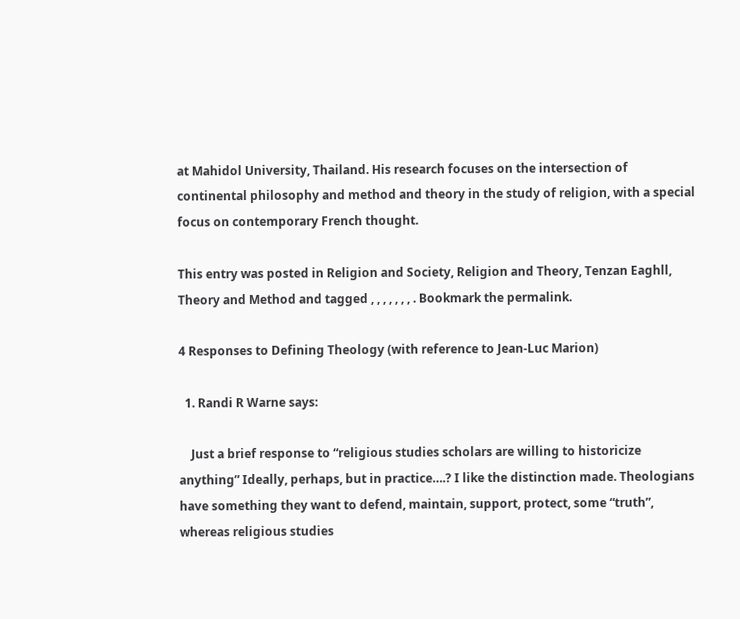at Mahidol University, Thailand. His research focuses on the intersection of continental philosophy and method and theory in the study of religion, with a special focus on contemporary French thought.

This entry was posted in Religion and Society, Religion and Theory, Tenzan Eaghll, Theory and Method and tagged , , , , , , , . Bookmark the permalink.

4 Responses to Defining Theology (with reference to Jean-Luc Marion)

  1. Randi R Warne says:

    Just a brief response to “religious studies scholars are willing to historicize anything” Ideally, perhaps, but in practice….? I like the distinction made. Theologians have something they want to defend, maintain, support, protect, some “truth”, whereas religious studies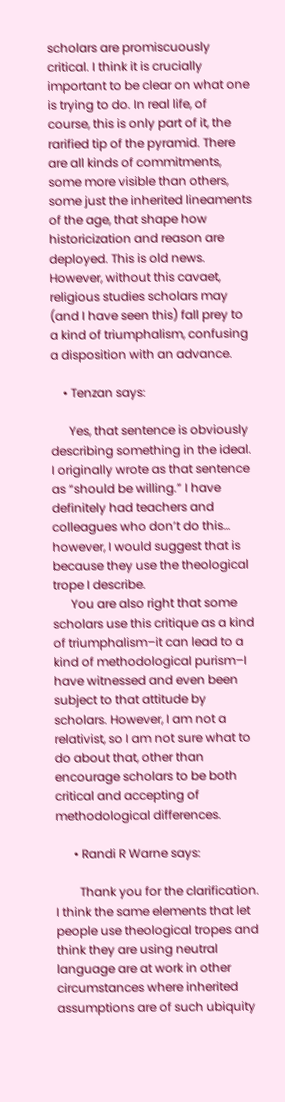scholars are promiscuously critical. I think it is crucially important to be clear on what one is trying to do. In real life, of course, this is only part of it, the rarified tip of the pyramid. There are all kinds of commitments, some more visible than others, some just the inherited lineaments of the age, that shape how historicization and reason are deployed. This is old news. However, without this cavaet, religious studies scholars may (and I have seen this) fall prey to a kind of triumphalism, confusing a disposition with an advance.

    • Tenzan says:

      Yes, that sentence is obviously describing something in the ideal. I originally wrote as that sentence as “should be willing.” I have definitely had teachers and colleagues who don’t do this… however, I would suggest that is because they use the theological trope I describe.
      You are also right that some scholars use this critique as a kind of triumphalism–it can lead to a kind of methodological purism–I have witnessed and even been subject to that attitude by scholars. However, I am not a relativist, so I am not sure what to do about that, other than encourage scholars to be both critical and accepting of methodological differences.

      • Randi R Warne says:

        Thank you for the clarification. I think the same elements that let people use theological tropes and think they are using neutral language are at work in other circumstances where inherited assumptions are of such ubiquity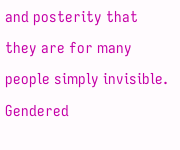and posterity that they are for many people simply invisible. Gendered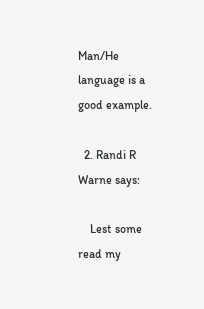Man/He language is a good example.

  2. Randi R Warne says:

    Lest some read my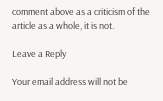comment above as a criticism of the article as a whole, it is not.

Leave a Reply

Your email address will not be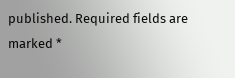published. Required fields are marked *